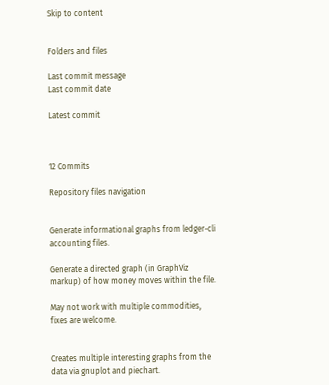Skip to content


Folders and files

Last commit message
Last commit date

Latest commit



12 Commits

Repository files navigation


Generate informational graphs from ledger-cli accounting files.

Generate a directed graph (in GraphViz markup) of how money moves within the file.

May not work with multiple commodities, fixes are welcome.


Creates multiple interesting graphs from the data via gnuplot and piechart.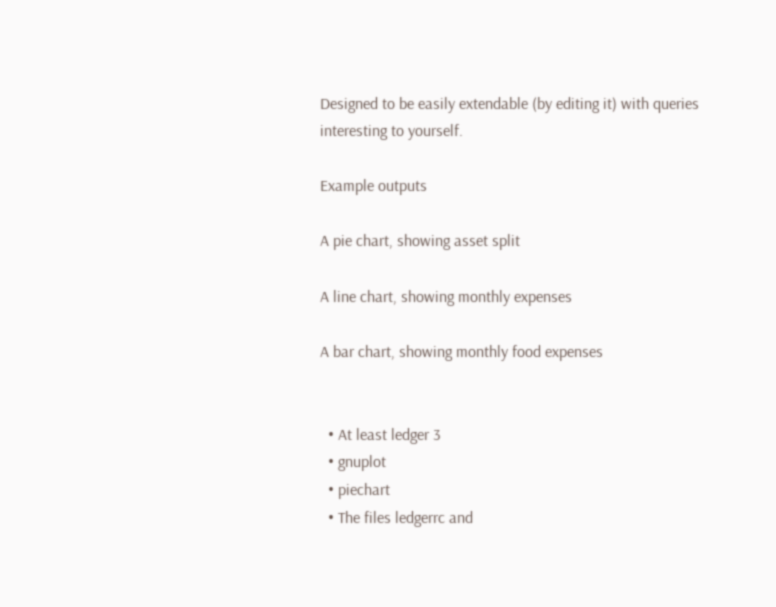Designed to be easily extendable (by editing it) with queries interesting to yourself.

Example outputs

A pie chart, showing asset split

A line chart, showing monthly expenses

A bar chart, showing monthly food expenses


  • At least ledger 3
  • gnuplot
  • piechart
  • The files ledgerrc and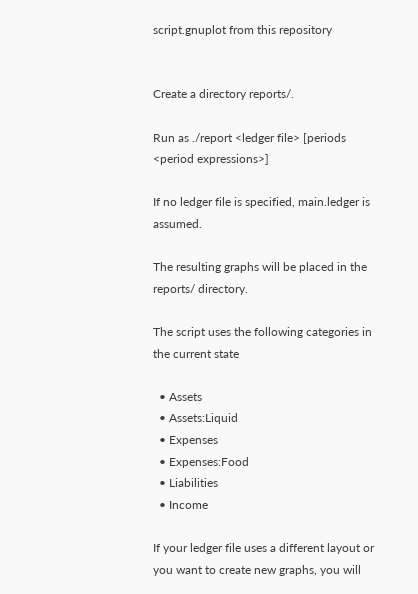script.gnuplot from this repository


Create a directory reports/.

Run as ./report <ledger file> [periods <period expressions>]

If no ledger file is specified, main.ledger is assumed.

The resulting graphs will be placed in the reports/ directory.

The script uses the following categories in the current state

  • Assets
  • Assets:Liquid
  • Expenses
  • Expenses:Food
  • Liabilities
  • Income

If your ledger file uses a different layout or you want to create new graphs, you will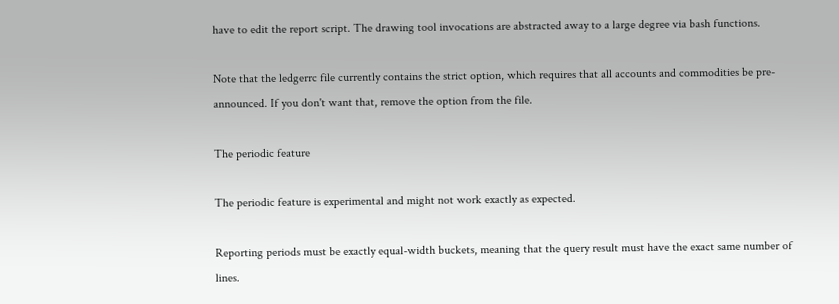have to edit the report script. The drawing tool invocations are abstracted away to a large degree via bash functions.

Note that the ledgerrc file currently contains the strict option, which requires that all accounts and commodities be pre-announced. If you don't want that, remove the option from the file.

The periodic feature

The periodic feature is experimental and might not work exactly as expected.

Reporting periods must be exactly equal-width buckets, meaning that the query result must have the exact same number of lines.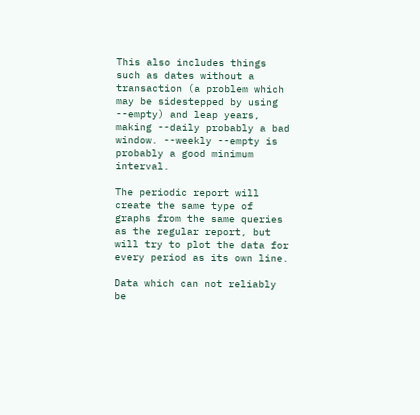This also includes things such as dates without a transaction (a problem which may be sidestepped by using --empty) and leap years, making --daily probably a bad window. --weekly --empty is probably a good minimum interval.

The periodic report will create the same type of graphs from the same queries as the regular report, but will try to plot the data for every period as its own line.

Data which can not reliably be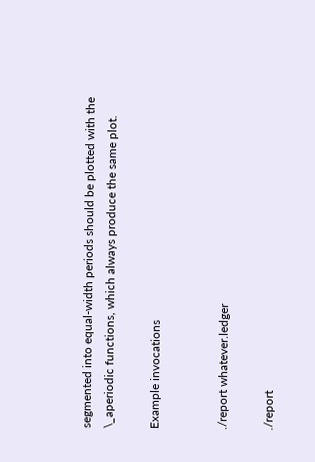segmented into equal-width periods should be plotted with the \_aperiodic functions, which always produce the same plot.

Example invocations


./report whatever.ledger

./report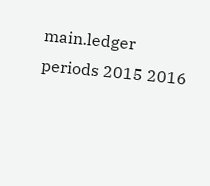main.ledger periods 2015 2016